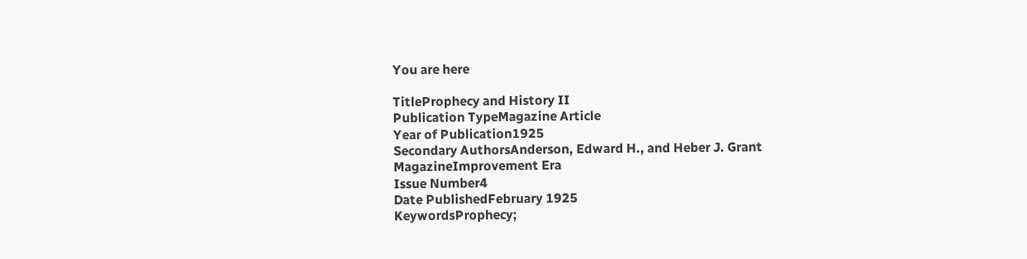You are here

TitleProphecy and History II
Publication TypeMagazine Article
Year of Publication1925
Secondary AuthorsAnderson, Edward H., and Heber J. Grant
MagazineImprovement Era
Issue Number4
Date PublishedFebruary 1925
KeywordsProphecy;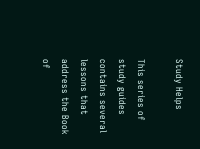Study Helps

This series of study guides contains several lessons that address the Book of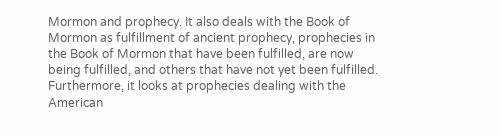Mormon and prophecy. It also deals with the Book of Mormon as fulfillment of ancient prophecy, prophecies in the Book of Mormon that have been fulfilled, are now being fulfilled, and others that have not yet been fulfilled. Furthermore, it looks at prophecies dealing with the American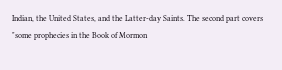Indian, the United States, and the Latter-day Saints. The second part covers "some prophecies in the Book of Mormon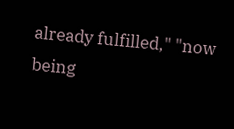already fulfilled," "now being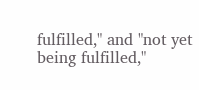fulfilled," and "not yet being fulfilled,"